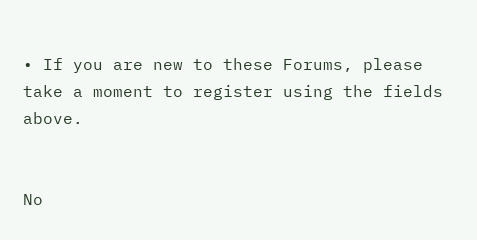• If you are new to these Forums, please take a moment to register using the fields above.


No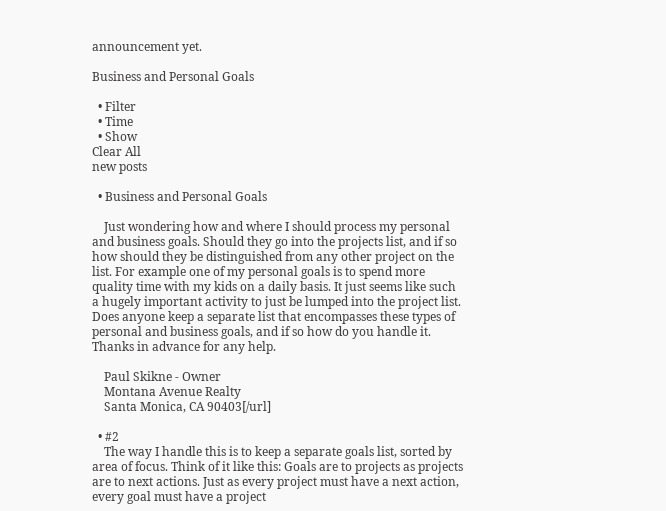announcement yet.

Business and Personal Goals

  • Filter
  • Time
  • Show
Clear All
new posts

  • Business and Personal Goals

    Just wondering how and where I should process my personal and business goals. Should they go into the projects list, and if so how should they be distinguished from any other project on the list. For example one of my personal goals is to spend more quality time with my kids on a daily basis. It just seems like such a hugely important activity to just be lumped into the project list. Does anyone keep a separate list that encompasses these types of personal and business goals, and if so how do you handle it. Thanks in advance for any help.

    Paul Skikne - Owner
    Montana Avenue Realty
    Santa Monica, CA 90403[/url]

  • #2
    The way I handle this is to keep a separate goals list, sorted by area of focus. Think of it like this: Goals are to projects as projects are to next actions. Just as every project must have a next action, every goal must have a project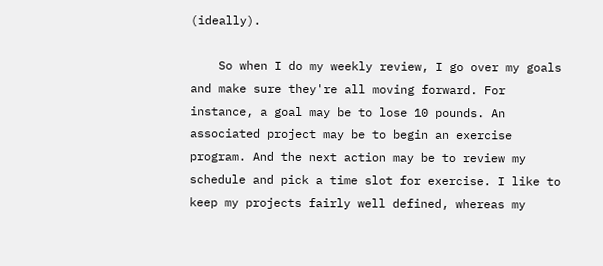(ideally).

    So when I do my weekly review, I go over my goals and make sure they're all moving forward. For instance, a goal may be to lose 10 pounds. An associated project may be to begin an exercise program. And the next action may be to review my schedule and pick a time slot for exercise. I like to keep my projects fairly well defined, whereas my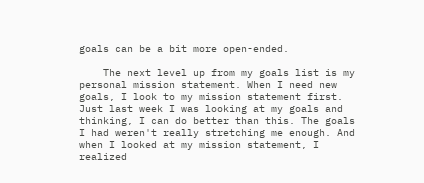goals can be a bit more open-ended.

    The next level up from my goals list is my personal mission statement. When I need new goals, I look to my mission statement first. Just last week I was looking at my goals and thinking, I can do better than this. The goals I had weren't really stretching me enough. And when I looked at my mission statement, I realized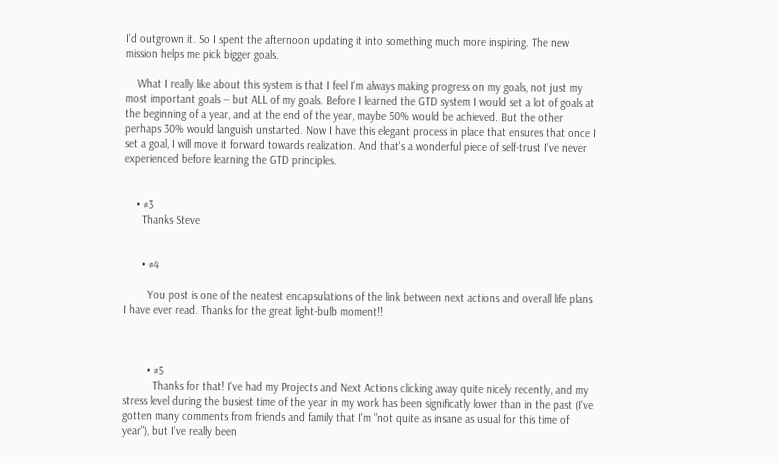I'd outgrown it. So I spent the afternoon updating it into something much more inspiring. The new mission helps me pick bigger goals.

    What I really like about this system is that I feel I'm always making progress on my goals, not just my most important goals -- but ALL of my goals. Before I learned the GTD system I would set a lot of goals at the beginning of a year, and at the end of the year, maybe 50% would be achieved. But the other perhaps 30% would languish unstarted. Now I have this elegant process in place that ensures that once I set a goal, I will move it forward towards realization. And that's a wonderful piece of self-trust I've never experienced before learning the GTD principles.


    • #3
      Thanks Steve


      • #4

        You post is one of the neatest encapsulations of the link between next actions and overall life plans I have ever read. Thanks for the great light-bulb moment!!



        • #5
          Thanks for that! I've had my Projects and Next Actions clicking away quite nicely recently, and my stress level during the busiest time of the year in my work has been significatly lower than in the past (I've gotten many comments from friends and family that I'm "not quite as insane as usual for this time of year"), but I've really been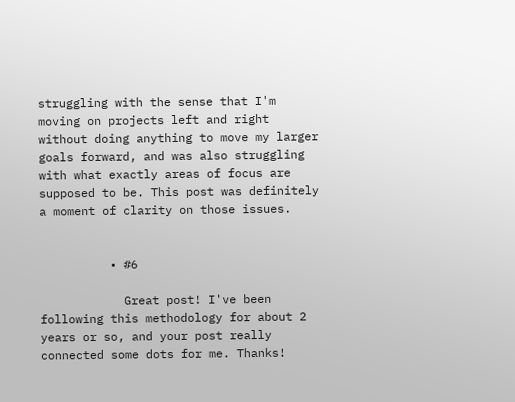struggling with the sense that I'm moving on projects left and right without doing anything to move my larger goals forward, and was also struggling with what exactly areas of focus are supposed to be. This post was definitely a moment of clarity on those issues.


          • #6

            Great post! I've been following this methodology for about 2 years or so, and your post really connected some dots for me. Thanks!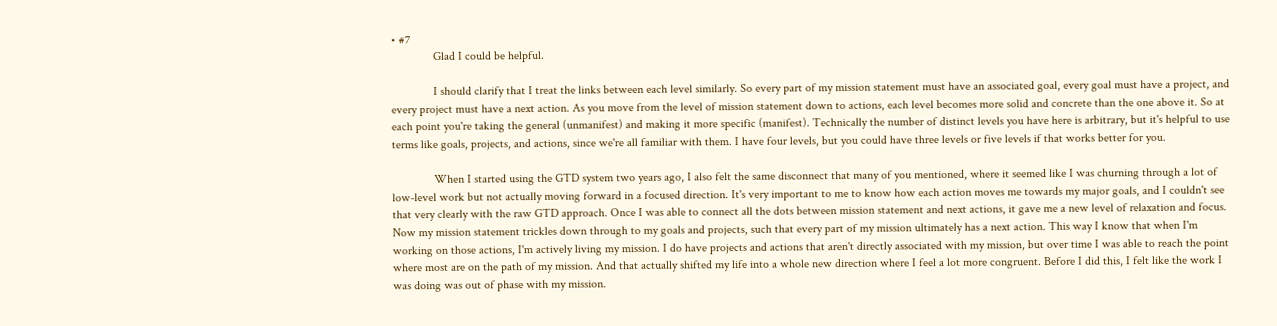• #7
              Glad I could be helpful.

              I should clarify that I treat the links between each level similarly. So every part of my mission statement must have an associated goal, every goal must have a project, and every project must have a next action. As you move from the level of mission statement down to actions, each level becomes more solid and concrete than the one above it. So at each point you're taking the general (unmanifest) and making it more specific (manifest). Technically the number of distinct levels you have here is arbitrary, but it's helpful to use terms like goals, projects, and actions, since we're all familiar with them. I have four levels, but you could have three levels or five levels if that works better for you.

              When I started using the GTD system two years ago, I also felt the same disconnect that many of you mentioned, where it seemed like I was churning through a lot of low-level work but not actually moving forward in a focused direction. It's very important to me to know how each action moves me towards my major goals, and I couldn't see that very clearly with the raw GTD approach. Once I was able to connect all the dots between mission statement and next actions, it gave me a new level of relaxation and focus. Now my mission statement trickles down through to my goals and projects, such that every part of my mission ultimately has a next action. This way I know that when I'm working on those actions, I'm actively living my mission. I do have projects and actions that aren't directly associated with my mission, but over time I was able to reach the point where most are on the path of my mission. And that actually shifted my life into a whole new direction where I feel a lot more congruent. Before I did this, I felt like the work I was doing was out of phase with my mission.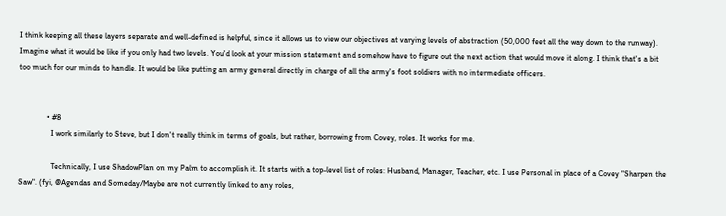I think keeping all these layers separate and well-defined is helpful, since it allows us to view our objectives at varying levels of abstraction (50,000 feet all the way down to the runway). Imagine what it would be like if you only had two levels. You'd look at your mission statement and somehow have to figure out the next action that would move it along. I think that's a bit too much for our minds to handle. It would be like putting an army general directly in charge of all the army's foot soldiers with no intermediate officers.


              • #8
                I work similarly to Steve, but I don't really think in terms of goals, but rather, borrowing from Covey, roles. It works for me.

                Technically, I use ShadowPlan on my Palm to accomplish it. It starts with a top-level list of roles: Husband, Manager, Teacher, etc. I use Personal in place of a Covey "Sharpen the Saw". (fyi, @Agendas and Someday/Maybe are not currently linked to any roles,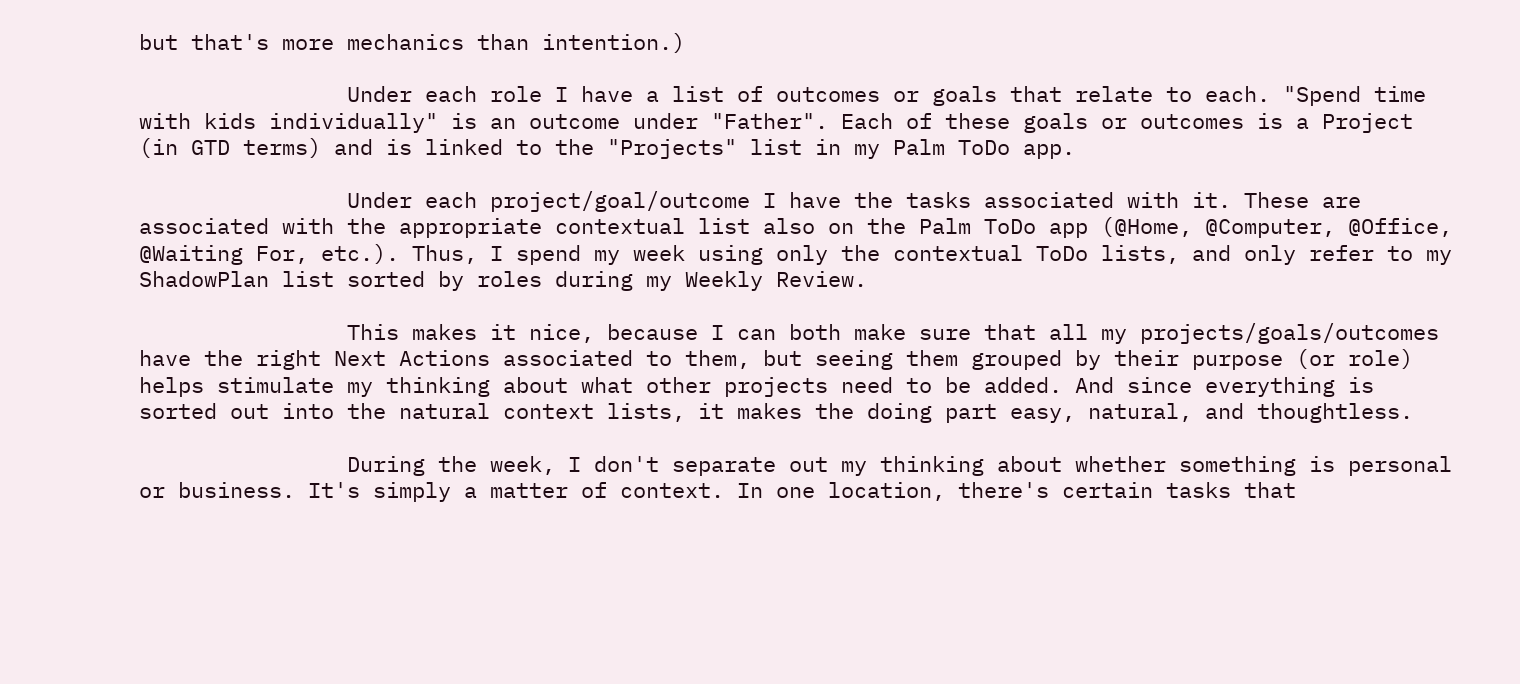but that's more mechanics than intention.)

                Under each role I have a list of outcomes or goals that relate to each. "Spend time with kids individually" is an outcome under "Father". Each of these goals or outcomes is a Project (in GTD terms) and is linked to the "Projects" list in my Palm ToDo app.

                Under each project/goal/outcome I have the tasks associated with it. These are associated with the appropriate contextual list also on the Palm ToDo app (@Home, @Computer, @Office, @Waiting For, etc.). Thus, I spend my week using only the contextual ToDo lists, and only refer to my ShadowPlan list sorted by roles during my Weekly Review.

                This makes it nice, because I can both make sure that all my projects/goals/outcomes have the right Next Actions associated to them, but seeing them grouped by their purpose (or role) helps stimulate my thinking about what other projects need to be added. And since everything is sorted out into the natural context lists, it makes the doing part easy, natural, and thoughtless.

                During the week, I don't separate out my thinking about whether something is personal or business. It's simply a matter of context. In one location, there's certain tasks that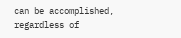can be accomplished, regardless of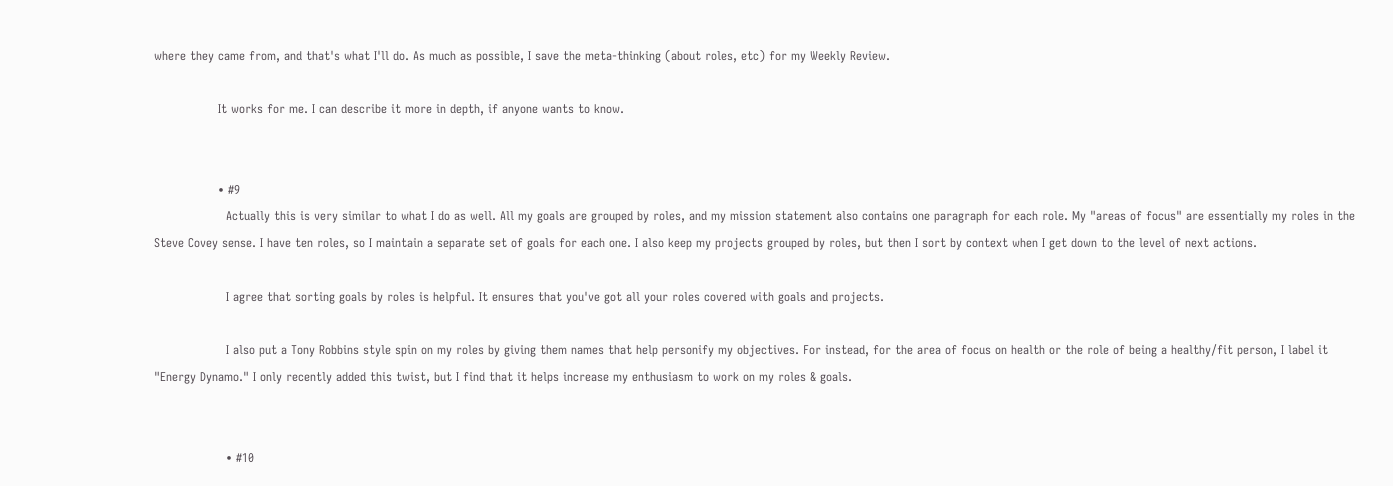where they came from, and that's what I'll do. As much as possible, I save the meta-thinking (about roles, etc) for my Weekly Review.

                It works for me. I can describe it more in depth, if anyone wants to know.


                • #9
                  Actually this is very similar to what I do as well. All my goals are grouped by roles, and my mission statement also contains one paragraph for each role. My "areas of focus" are essentially my roles in the Steve Covey sense. I have ten roles, so I maintain a separate set of goals for each one. I also keep my projects grouped by roles, but then I sort by context when I get down to the level of next actions.

                  I agree that sorting goals by roles is helpful. It ensures that you've got all your roles covered with goals and projects.

                  I also put a Tony Robbins style spin on my roles by giving them names that help personify my objectives. For instead, for the area of focus on health or the role of being a healthy/fit person, I label it "Energy Dynamo." I only recently added this twist, but I find that it helps increase my enthusiasm to work on my roles & goals.


                  • #10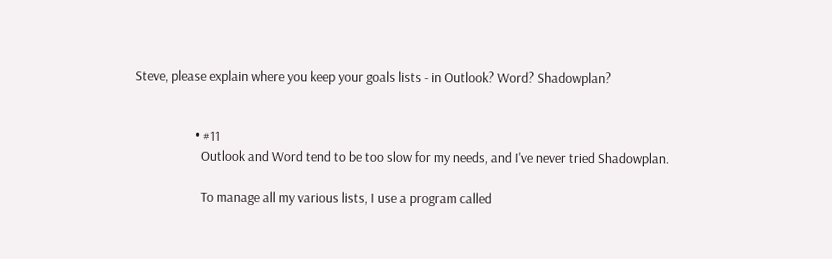Steve, please explain where you keep your goals lists - in Outlook? Word? Shadowplan?


                    • #11
                      Outlook and Word tend to be too slow for my needs, and I've never tried Shadowplan.

                      To manage all my various lists, I use a program called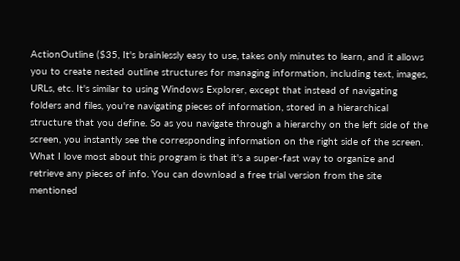ActionOutline ($35, It's brainlessly easy to use, takes only minutes to learn, and it allows you to create nested outline structures for managing information, including text, images, URLs, etc. It's similar to using Windows Explorer, except that instead of navigating folders and files, you're navigating pieces of information, stored in a hierarchical structure that you define. So as you navigate through a hierarchy on the left side of the screen, you instantly see the corresponding information on the right side of the screen. What I love most about this program is that it's a super-fast way to organize and retrieve any pieces of info. You can download a free trial version from the site mentioned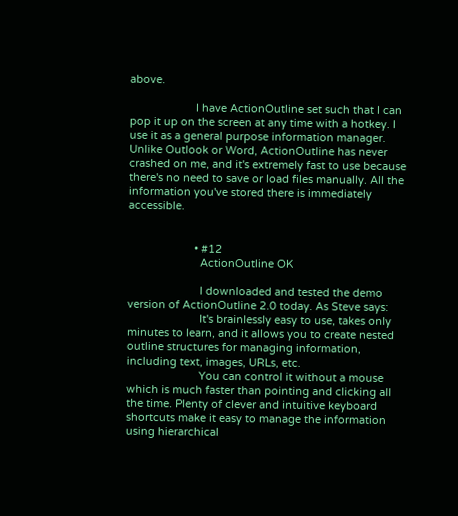above.

                      I have ActionOutline set such that I can pop it up on the screen at any time with a hotkey. I use it as a general purpose information manager. Unlike Outlook or Word, ActionOutline has never crashed on me, and it's extremely fast to use because there's no need to save or load files manually. All the information you've stored there is immediately accessible.


                      • #12
                        ActionOutline OK

                        I downloaded and tested the demo version of ActionOutline 2.0 today. As Steve says:
                        It's brainlessly easy to use, takes only minutes to learn, and it allows you to create nested outline structures for managing information, including text, images, URLs, etc.
                        You can control it without a mouse which is much faster than pointing and clicking all the time. Plenty of clever and intuitive keyboard shortcuts make it easy to manage the information using hierarchical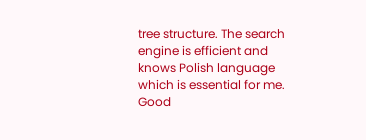tree structure. The search engine is efficient and knows Polish language which is essential for me. Good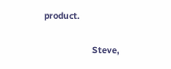product.

                        Steve,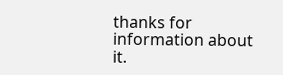thanks for information about it.